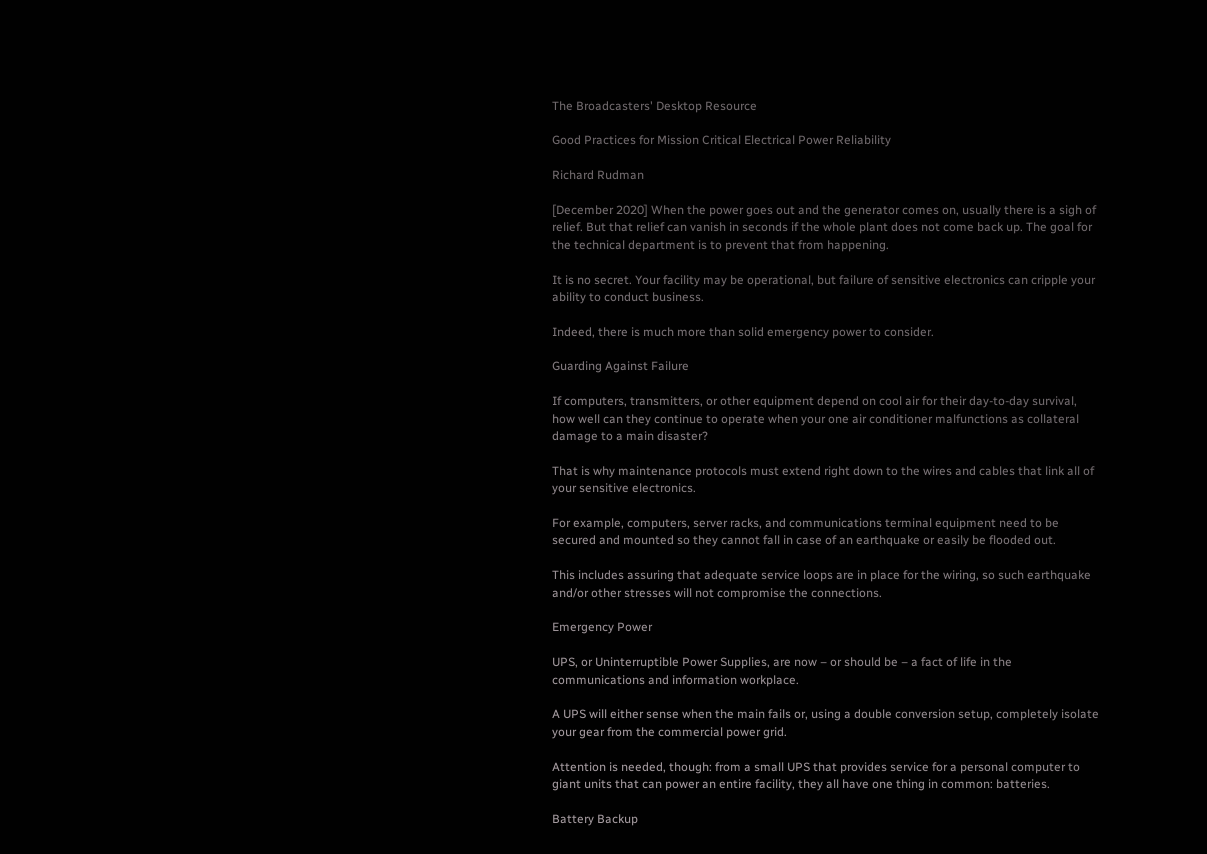The Broadcasters' Desktop Resource

Good Practices for Mission Critical Electrical Power Reliability

Richard Rudman

[December 2020] When the power goes out and the generator comes on, usually there is a sigh of relief. But that relief can vanish in seconds if the whole plant does not come back up. The goal for the technical department is to prevent that from happening.

It is no secret. Your facility may be operational, but failure of sensitive electronics can cripple your ability to conduct business.

Indeed, there is much more than solid emergency power to consider.

Guarding Against Failure

If computers, transmitters, or other equipment depend on cool air for their day-to-day survival, how well can they continue to operate when your one air conditioner malfunctions as collateral damage to a main disaster?

That is why maintenance protocols must extend right down to the wires and cables that link all of your sensitive electronics.

For example, computers, server racks, and communications terminal equipment need to be secured and mounted so they cannot fall in case of an earthquake or easily be flooded out.

This includes assuring that adequate service loops are in place for the wiring, so such earthquake and/or other stresses will not compromise the connections.

Emergency Power

UPS, or Uninterruptible Power Supplies, are now – or should be – a fact of life in the communications and information workplace.

A UPS will either sense when the main fails or, using a double conversion setup, completely isolate your gear from the commercial power grid.

Attention is needed, though: from a small UPS that provides service for a personal computer to giant units that can power an entire facility, they all have one thing in common: batteries.

Battery Backup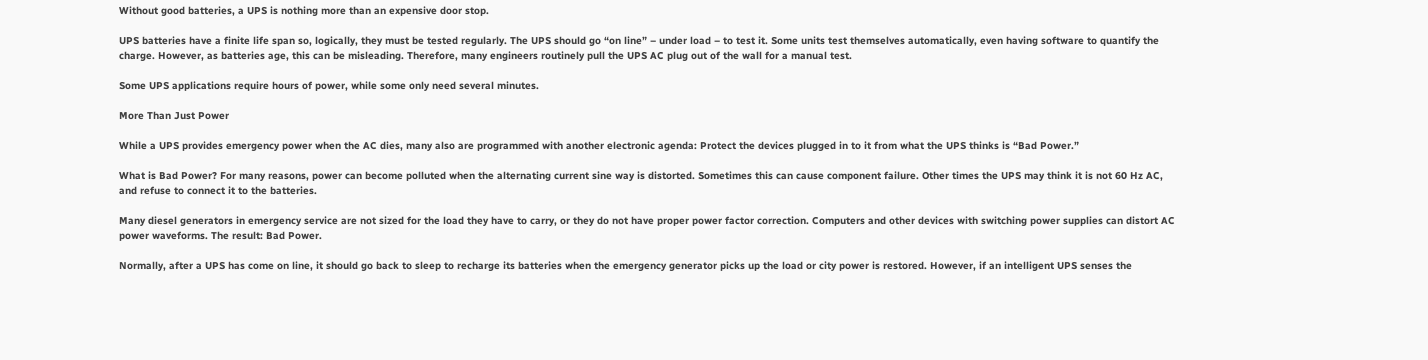Without good batteries, a UPS is nothing more than an expensive door stop.

UPS batteries have a finite life span so, logically, they must be tested regularly. The UPS should go “on line” – under load – to test it. Some units test themselves automatically, even having software to quantify the charge. However, as batteries age, this can be misleading. Therefore, many engineers routinely pull the UPS AC plug out of the wall for a manual test.

Some UPS applications require hours of power, while some only need several minutes.

More Than Just Power

While a UPS provides emergency power when the AC dies, many also are programmed with another electronic agenda: Protect the devices plugged in to it from what the UPS thinks is “Bad Power.”

What is Bad Power? For many reasons, power can become polluted when the alternating current sine way is distorted. Sometimes this can cause component failure. Other times the UPS may think it is not 60 Hz AC, and refuse to connect it to the batteries.

Many diesel generators in emergency service are not sized for the load they have to carry, or they do not have proper power factor correction. Computers and other devices with switching power supplies can distort AC power waveforms. The result: Bad Power.

Normally, after a UPS has come on line, it should go back to sleep to recharge its batteries when the emergency generator picks up the load or city power is restored. However, if an intelligent UPS senses the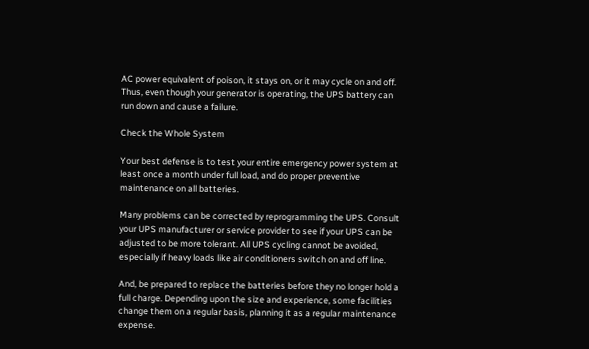AC power equivalent of poison, it stays on, or it may cycle on and off. Thus, even though your generator is operating, the UPS battery can run down and cause a failure.

Check the Whole System

Your best defense is to test your entire emergency power system at least once a month under full load, and do proper preventive maintenance on all batteries.

Many problems can be corrected by reprogramming the UPS. Consult your UPS manufacturer or service provider to see if your UPS can be adjusted to be more tolerant. All UPS cycling cannot be avoided, especially if heavy loads like air conditioners switch on and off line.

And, be prepared to replace the batteries before they no longer hold a full charge. Depending upon the size and experience, some facilities change them on a regular basis, planning it as a regular maintenance expense.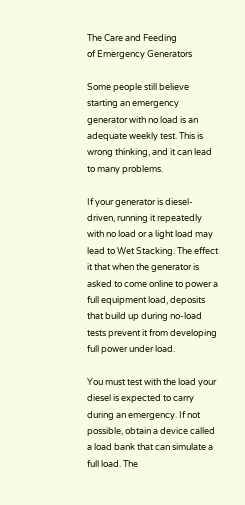The Care and Feeding
of Emergency Generators

Some people still believe starting an emergency generator with no load is an adequate weekly test. This is wrong thinking, and it can lead to many problems.

If your generator is diesel-driven, running it repeatedly with no load or a light load may lead to Wet Stacking. The effect it that when the generator is asked to come online to power a full equipment load, deposits that build up during no-load tests prevent it from developing full power under load.

You must test with the load your diesel is expected to carry during an emergency. If not possible, obtain a device called a load bank that can simulate a full load. The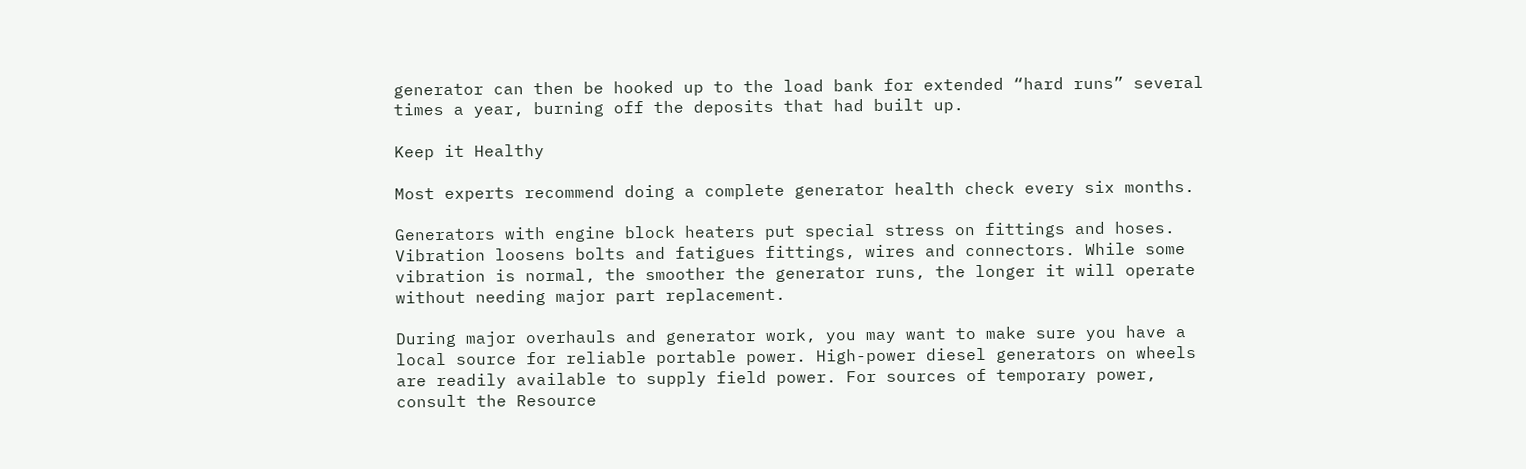generator can then be hooked up to the load bank for extended “hard runs” several times a year, burning off the deposits that had built up.

Keep it Healthy

Most experts recommend doing a complete generator health check every six months.

Generators with engine block heaters put special stress on fittings and hoses. Vibration loosens bolts and fatigues fittings, wires and connectors. While some vibration is normal, the smoother the generator runs, the longer it will operate without needing major part replacement.

During major overhauls and generator work, you may want to make sure you have a local source for reliable portable power. High-power diesel generators on wheels are readily available to supply field power. For sources of temporary power, consult the Resource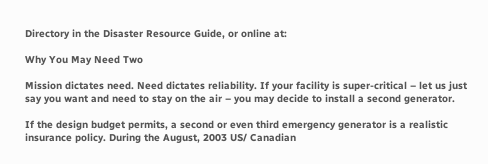Directory in the Disaster Resource Guide, or online at:

Why You May Need Two

Mission dictates need. Need dictates reliability. If your facility is super-critical – let us just say you want and need to stay on the air – you may decide to install a second generator.

If the design budget permits, a second or even third emergency generator is a realistic insurance policy. During the August, 2003 US/ Canadian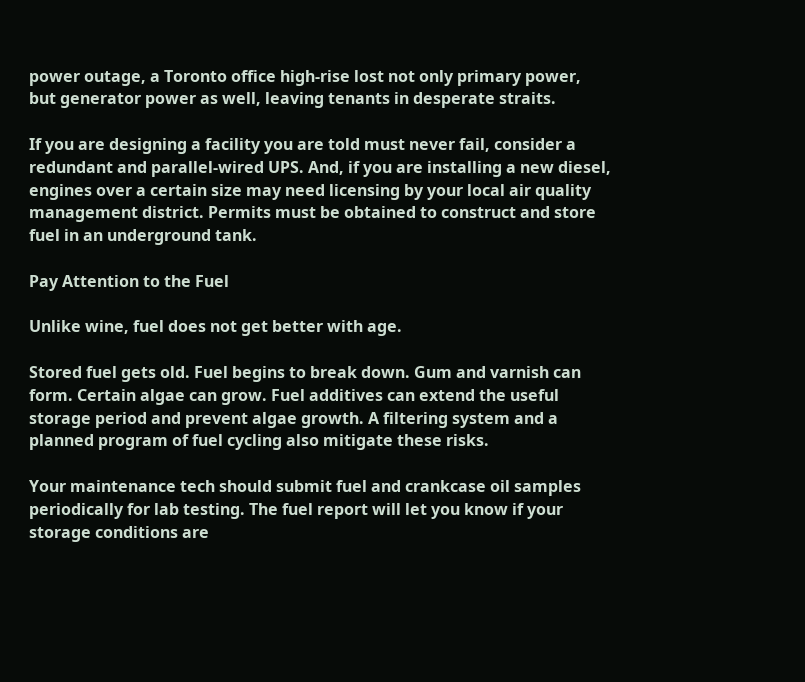power outage, a Toronto office high-rise lost not only primary power, but generator power as well, leaving tenants in desperate straits.

If you are designing a facility you are told must never fail, consider a redundant and parallel-wired UPS. And, if you are installing a new diesel, engines over a certain size may need licensing by your local air quality management district. Permits must be obtained to construct and store fuel in an underground tank.

Pay Attention to the Fuel

Unlike wine, fuel does not get better with age.

Stored fuel gets old. Fuel begins to break down. Gum and varnish can form. Certain algae can grow. Fuel additives can extend the useful storage period and prevent algae growth. A filtering system and a planned program of fuel cycling also mitigate these risks.

Your maintenance tech should submit fuel and crankcase oil samples periodically for lab testing. The fuel report will let you know if your storage conditions are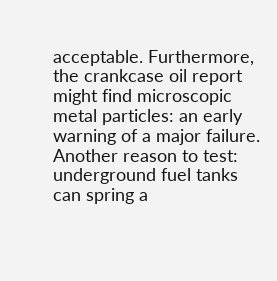acceptable. Furthermore, the crankcase oil report might find microscopic metal particles: an early warning of a major failure. Another reason to test: underground fuel tanks can spring a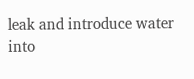leak and introduce water into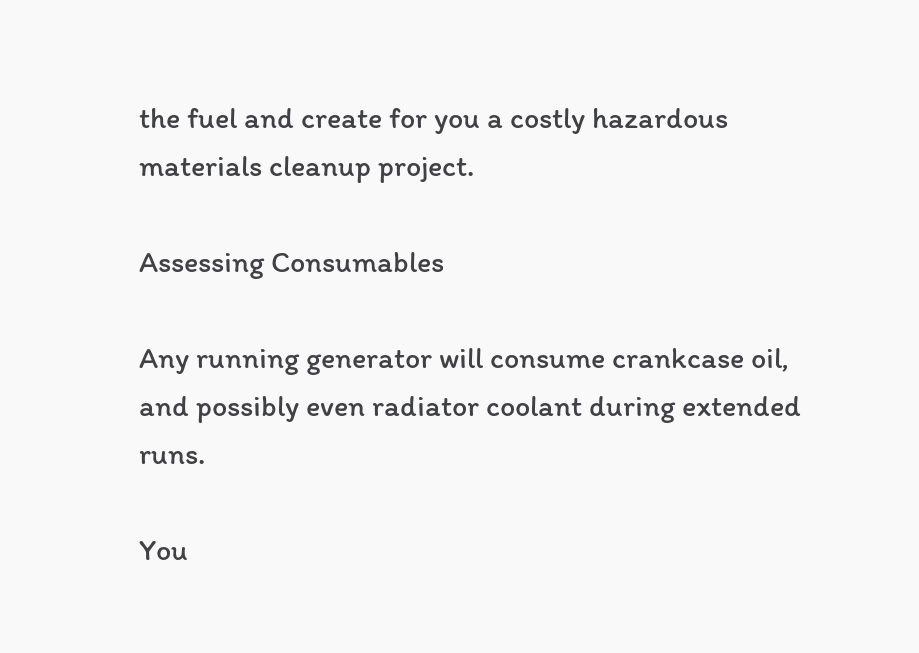the fuel and create for you a costly hazardous materials cleanup project.

Assessing Consumables

Any running generator will consume crankcase oil, and possibly even radiator coolant during extended runs.

You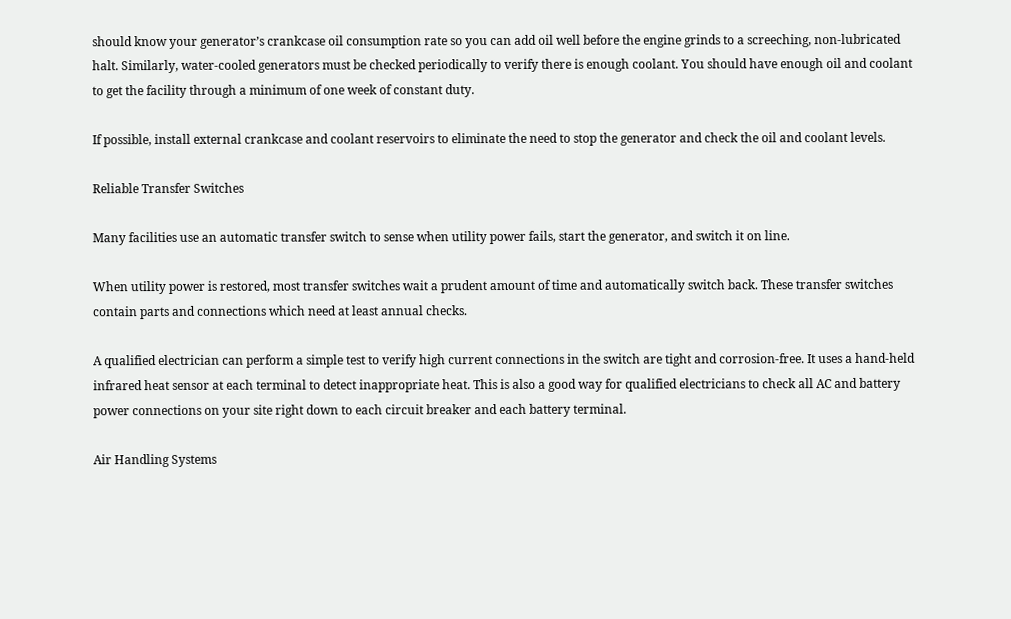should know your generator’s crankcase oil consumption rate so you can add oil well before the engine grinds to a screeching, non-lubricated halt. Similarly, water-cooled generators must be checked periodically to verify there is enough coolant. You should have enough oil and coolant to get the facility through a minimum of one week of constant duty.

If possible, install external crankcase and coolant reservoirs to eliminate the need to stop the generator and check the oil and coolant levels.

Reliable Transfer Switches

Many facilities use an automatic transfer switch to sense when utility power fails, start the generator, and switch it on line.

When utility power is restored, most transfer switches wait a prudent amount of time and automatically switch back. These transfer switches contain parts and connections which need at least annual checks.

A qualified electrician can perform a simple test to verify high current connections in the switch are tight and corrosion-free. It uses a hand-held infrared heat sensor at each terminal to detect inappropriate heat. This is also a good way for qualified electricians to check all AC and battery power connections on your site right down to each circuit breaker and each battery terminal.

Air Handling Systems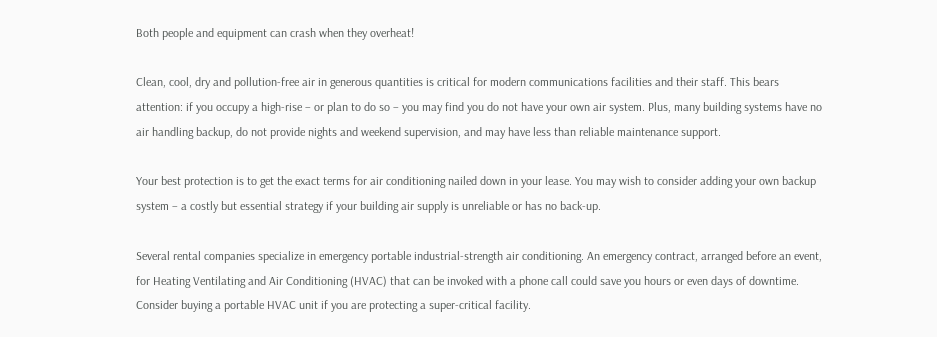Both people and equipment can crash when they overheat!

Clean, cool, dry and pollution-free air in generous quantities is critical for modern communications facilities and their staff. This bears attention: if you occupy a high-rise – or plan to do so – you may find you do not have your own air system. Plus, many building systems have no air handling backup, do not provide nights and weekend supervision, and may have less than reliable maintenance support.

Your best protection is to get the exact terms for air conditioning nailed down in your lease. You may wish to consider adding your own backup system – a costly but essential strategy if your building air supply is unreliable or has no back-up.

Several rental companies specialize in emergency portable industrial-strength air conditioning. An emergency contract, arranged before an event, for Heating Ventilating and Air Conditioning (HVAC) that can be invoked with a phone call could save you hours or even days of downtime. Consider buying a portable HVAC unit if you are protecting a super-critical facility.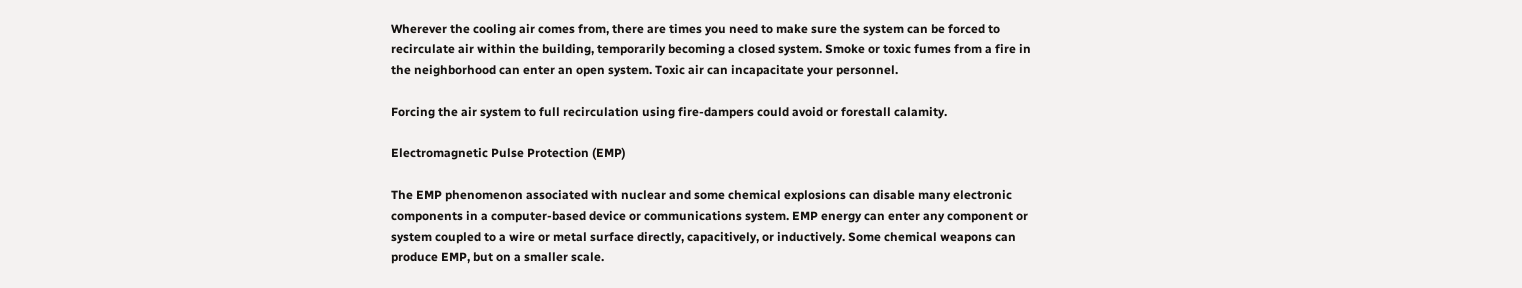Wherever the cooling air comes from, there are times you need to make sure the system can be forced to recirculate air within the building, temporarily becoming a closed system. Smoke or toxic fumes from a fire in the neighborhood can enter an open system. Toxic air can incapacitate your personnel.

Forcing the air system to full recirculation using fire-dampers could avoid or forestall calamity.

Electromagnetic Pulse Protection (EMP)

The EMP phenomenon associated with nuclear and some chemical explosions can disable many electronic components in a computer-based device or communications system. EMP energy can enter any component or system coupled to a wire or metal surface directly, capacitively, or inductively. Some chemical weapons can produce EMP, but on a smaller scale.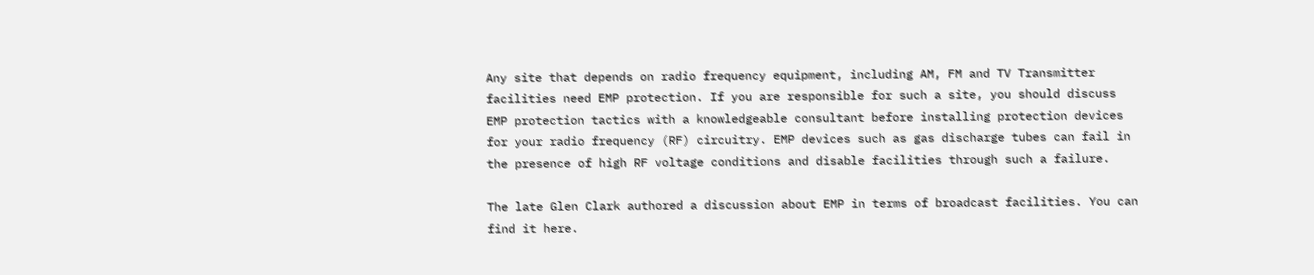Any site that depends on radio frequency equipment, including AM, FM and TV Transmitter facilities need EMP protection. If you are responsible for such a site, you should discuss EMP protection tactics with a knowledgeable consultant before installing protection devices for your radio frequency (RF) circuitry. EMP devices such as gas discharge tubes can fail in the presence of high RF voltage conditions and disable facilities through such a failure.

The late Glen Clark authored a discussion about EMP in terms of broadcast facilities. You can find it here.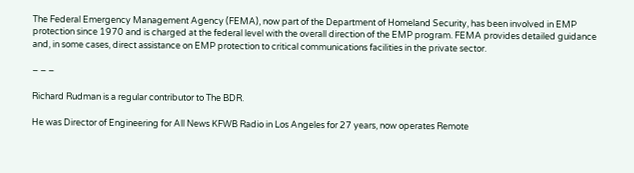The Federal Emergency Management Agency (FEMA), now part of the Department of Homeland Security, has been involved in EMP protection since 1970 and is charged at the federal level with the overall direction of the EMP program. FEMA provides detailed guidance and, in some cases, direct assistance on EMP protection to critical communications facilities in the private sector.

– – –

Richard Rudman is a regular contributor to The BDR.

He was Director of Engineering for All News KFWB Radio in Los Angeles for 27 years, now operates Remote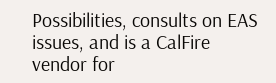Possibilities, consults on EAS issues, and is a CalFire vendor for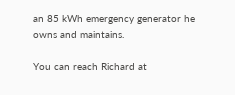an 85 kWh emergency generator he owns and maintains.

You can reach Richard at